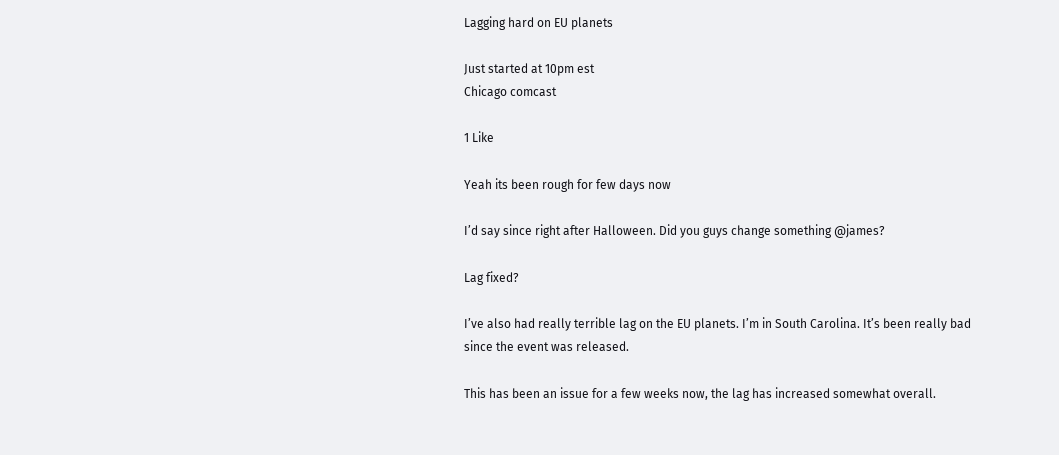Lagging hard on EU planets

Just started at 10pm est
Chicago comcast

1 Like

Yeah its been rough for few days now

I’d say since right after Halloween. Did you guys change something @james?

Lag fixed?

I’ve also had really terrible lag on the EU planets. I’m in South Carolina. It’s been really bad since the event was released.

This has been an issue for a few weeks now, the lag has increased somewhat overall.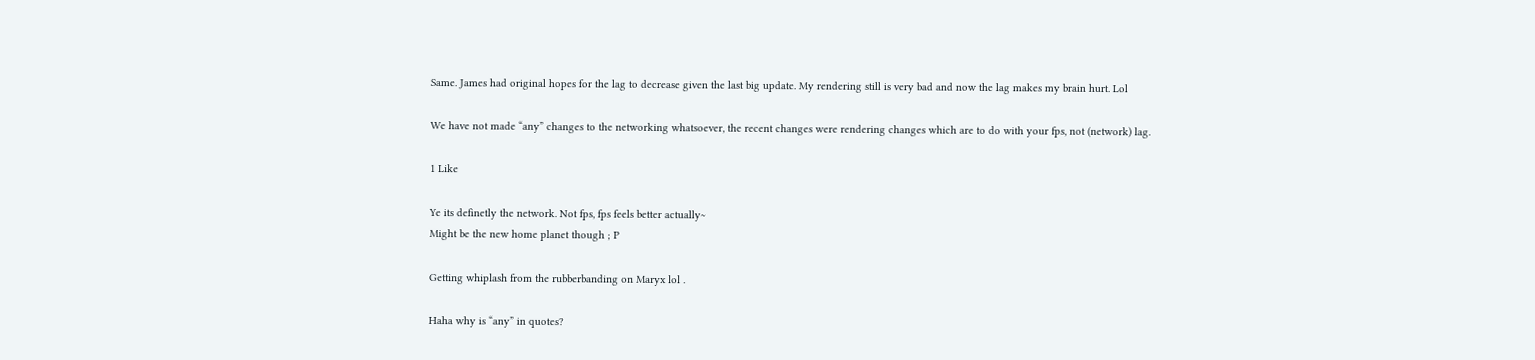Same. James had original hopes for the lag to decrease given the last big update. My rendering still is very bad and now the lag makes my brain hurt. Lol

We have not made “any” changes to the networking whatsoever, the recent changes were rendering changes which are to do with your fps, not (network) lag.

1 Like

Ye its definetly the network. Not fps, fps feels better actually~
Might be the new home planet though ; P

Getting whiplash from the rubberbanding on Maryx lol .

Haha why is “any” in quotes?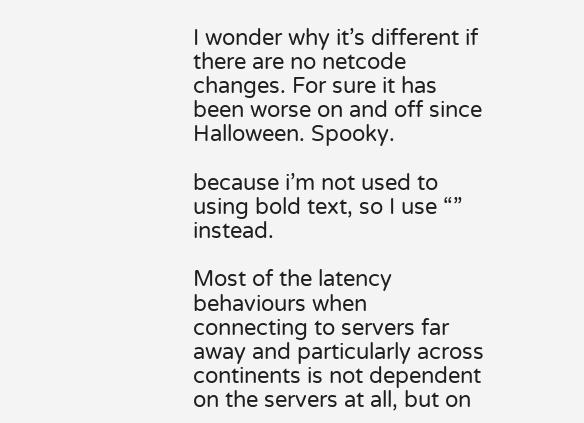I wonder why it’s different if there are no netcode changes. For sure it has been worse on and off since Halloween. Spooky.

because i’m not used to using bold text, so I use “” instead.

Most of the latency behaviours when connecting to servers far away and particularly across continents is not dependent on the servers at all, but on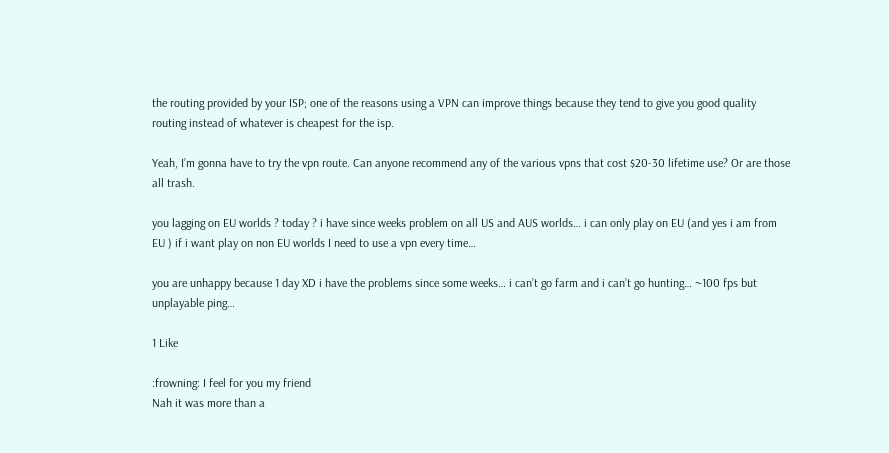the routing provided by your ISP; one of the reasons using a VPN can improve things because they tend to give you good quality routing instead of whatever is cheapest for the isp.

Yeah, I’m gonna have to try the vpn route. Can anyone recommend any of the various vpns that cost $20-30 lifetime use? Or are those all trash.

you lagging on EU worlds ? today ? i have since weeks problem on all US and AUS worlds… i can only play on EU (and yes i am from EU ) if i want play on non EU worlds I need to use a vpn every time…

you are unhappy because 1 day XD i have the problems since some weeks… i can’t go farm and i can’t go hunting… ~100 fps but unplayable ping…

1 Like

:frowning: I feel for you my friend
Nah it was more than a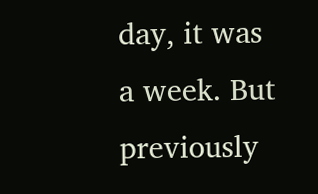day, it was a week. But previously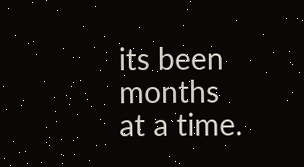its been months at a time.